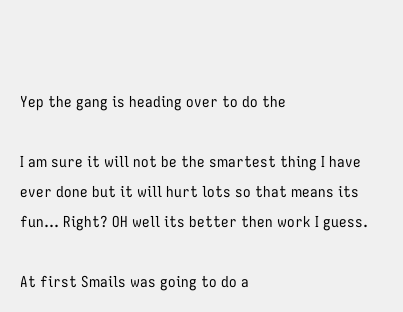Yep the gang is heading over to do the

I am sure it will not be the smartest thing I have ever done but it will hurt lots so that means its fun... Right? OH well its better then work I guess.

At first Smails was going to do a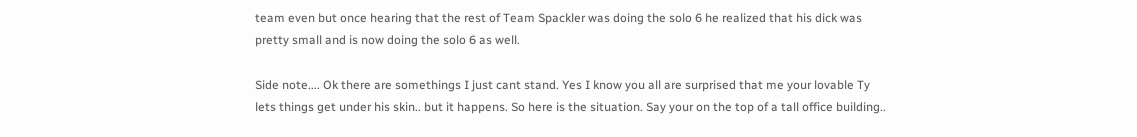team even but once hearing that the rest of Team Spackler was doing the solo 6 he realized that his dick was pretty small and is now doing the solo 6 as well.

Side note.... Ok there are somethings I just cant stand. Yes I know you all are surprised that me your lovable Ty lets things get under his skin.. but it happens. So here is the situation. Say your on the top of a tall office building..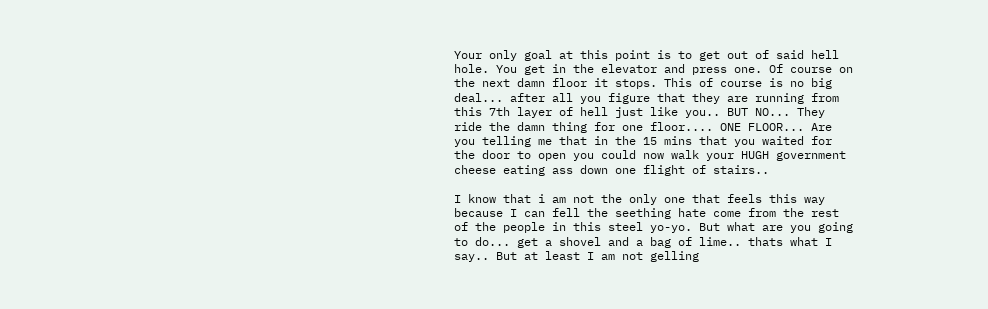Your only goal at this point is to get out of said hell hole. You get in the elevator and press one. Of course on the next damn floor it stops. This of course is no big deal... after all you figure that they are running from this 7th layer of hell just like you.. BUT NO... They ride the damn thing for one floor.... ONE FLOOR... Are you telling me that in the 15 mins that you waited for the door to open you could now walk your HUGH government cheese eating ass down one flight of stairs..

I know that i am not the only one that feels this way because I can fell the seething hate come from the rest of the people in this steel yo-yo. But what are you going to do... get a shovel and a bag of lime.. thats what I say.. But at least I am not gelling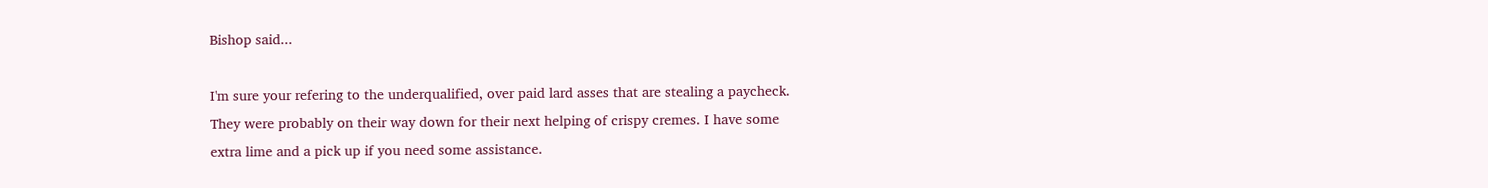Bishop said...

I'm sure your refering to the underqualified, over paid lard asses that are stealing a paycheck. They were probably on their way down for their next helping of crispy cremes. I have some extra lime and a pick up if you need some assistance.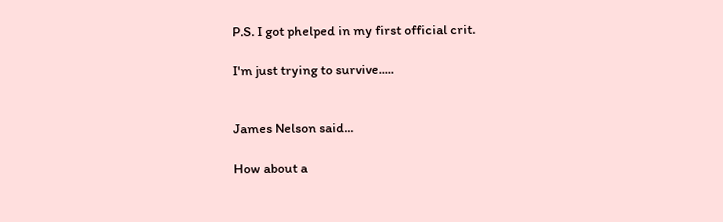P.S. I got phelped in my first official crit.

I'm just trying to survive.....


James Nelson said...

How about a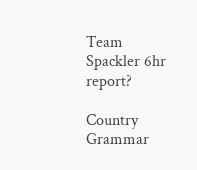Team Spackler 6hr report?

Country Grammar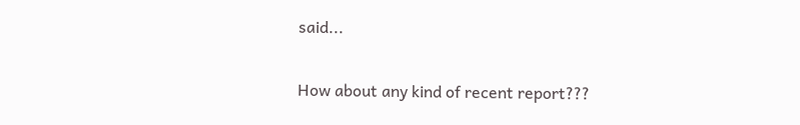said...

How about any kind of recent report???